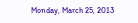Monday, March 25, 2013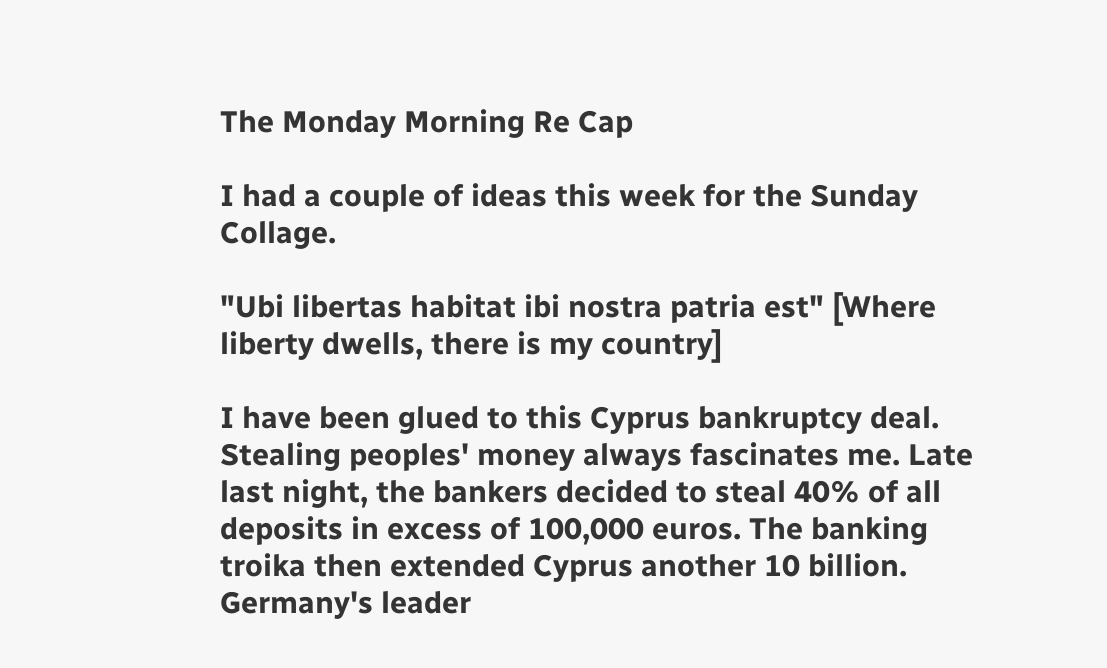The Monday Morning Re Cap

I had a couple of ideas this week for the Sunday Collage.

"Ubi libertas habitat ibi nostra patria est" [Where liberty dwells, there is my country]

I have been glued to this Cyprus bankruptcy deal. Stealing peoples' money always fascinates me. Late last night, the bankers decided to steal 40% of all deposits in excess of 100,000 euros. The banking troika then extended Cyprus another 10 billion. Germany's leader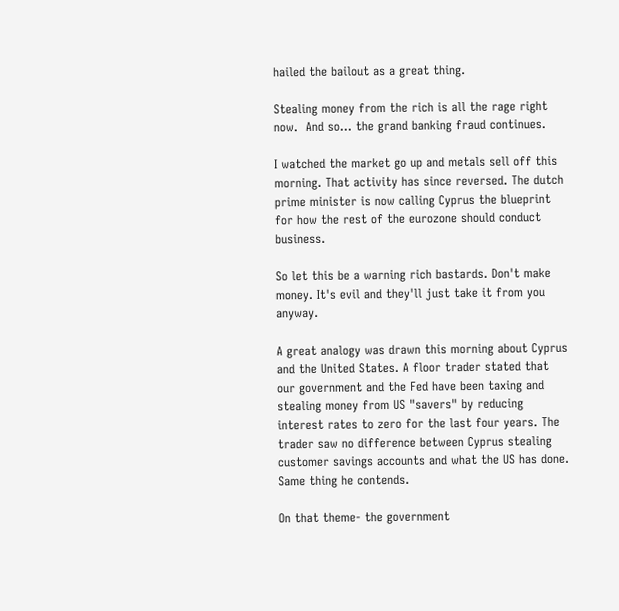hailed the bailout as a great thing.

Stealing money from the rich is all the rage right now.  And so... the grand banking fraud continues.

I watched the market go up and metals sell off this morning. That activity has since reversed. The dutch prime minister is now calling Cyprus the blueprint for how the rest of the eurozone should conduct  business.

So let this be a warning rich bastards. Don't make money. It's evil and they'll just take it from you anyway.

A great analogy was drawn this morning about Cyprus and the United States. A floor trader stated that our government and the Fed have been taxing and stealing money from US "savers" by reducing interest rates to zero for the last four years. The trader saw no difference between Cyprus stealing customer savings accounts and what the US has done. Same thing he contends.

On that theme- the government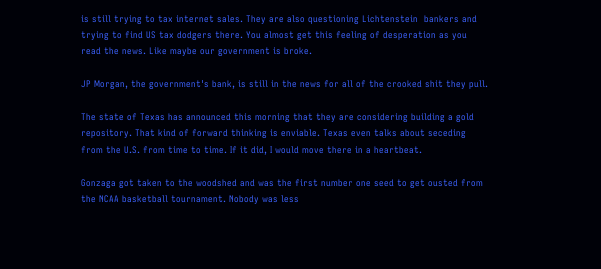is still trying to tax internet sales. They are also questioning Lichtenstein  bankers and trying to find US tax dodgers there. You almost get this feeling of desperation as you read the news. Like maybe our government is broke.

JP Morgan, the government's bank, is still in the news for all of the crooked shit they pull.

The state of Texas has announced this morning that they are considering building a gold repository. That kind of forward thinking is enviable. Texas even talks about seceding from the U.S. from time to time. If it did, I would move there in a heartbeat.

Gonzaga got taken to the woodshed and was the first number one seed to get ousted from the NCAA basketball tournament. Nobody was less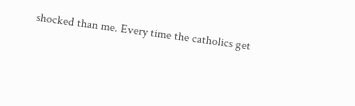shocked than me. Every time the catholics get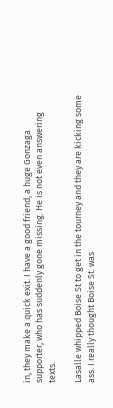in, they make a quick exit. I have a good friend, a huge Gonzaga supporter, who has suddenly gone missing. He is not even answering texts.

Lasalle whipped Boise St to get in the tourney and they are kicking some ass. I really thought Boise St. was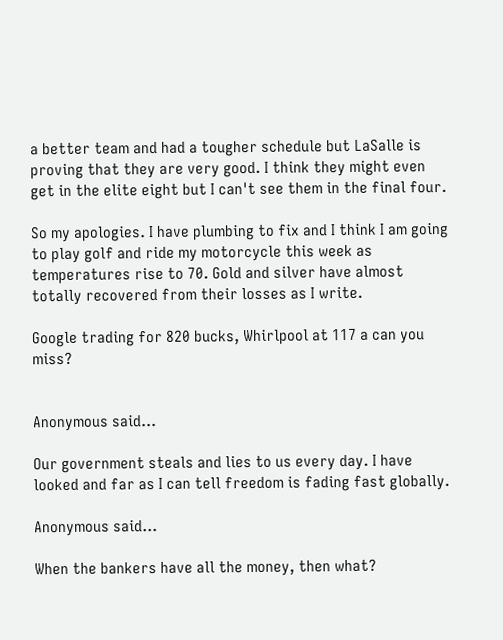a better team and had a tougher schedule but LaSalle is proving that they are very good. I think they might even get in the elite eight but I can't see them in the final four.

So my apologies. I have plumbing to fix and I think I am going to play golf and ride my motorcycle this week as temperatures rise to 70. Gold and silver have almost totally recovered from their losses as I write.

Google trading for 820 bucks, Whirlpool at 117 a can you miss?


Anonymous said...

Our government steals and lies to us every day. I have looked and far as I can tell freedom is fading fast globally.

Anonymous said...

When the bankers have all the money, then what?